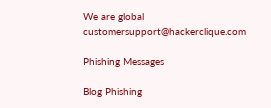We are global customersupport@hackerclique.com

Phishing Messages

Blog Phishing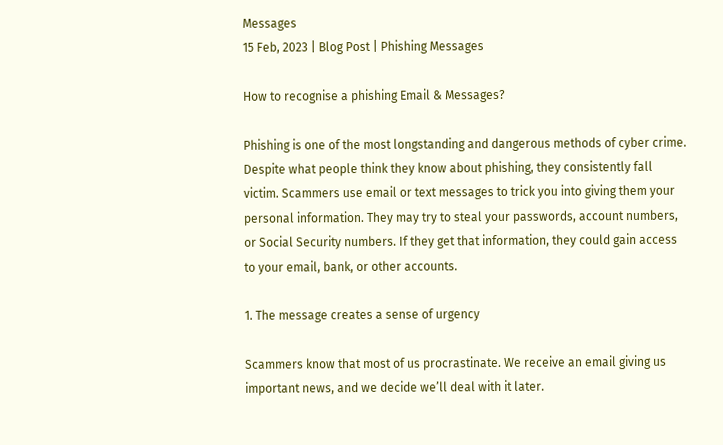Messages
15 Feb, 2023 | Blog Post | Phishing Messages

How to recognise a phishing Email & Messages?

Phishing is one of the most longstanding and dangerous methods of cyber crime. Despite what people think they know about phishing, they consistently fall victim. Scammers use email or text messages to trick you into giving them your personal information. They may try to steal your passwords, account numbers, or Social Security numbers. If they get that information, they could gain access to your email, bank, or other accounts.

1. The message creates a sense of urgency

Scammers know that most of us procrastinate. We receive an email giving us important news, and we decide we’ll deal with it later.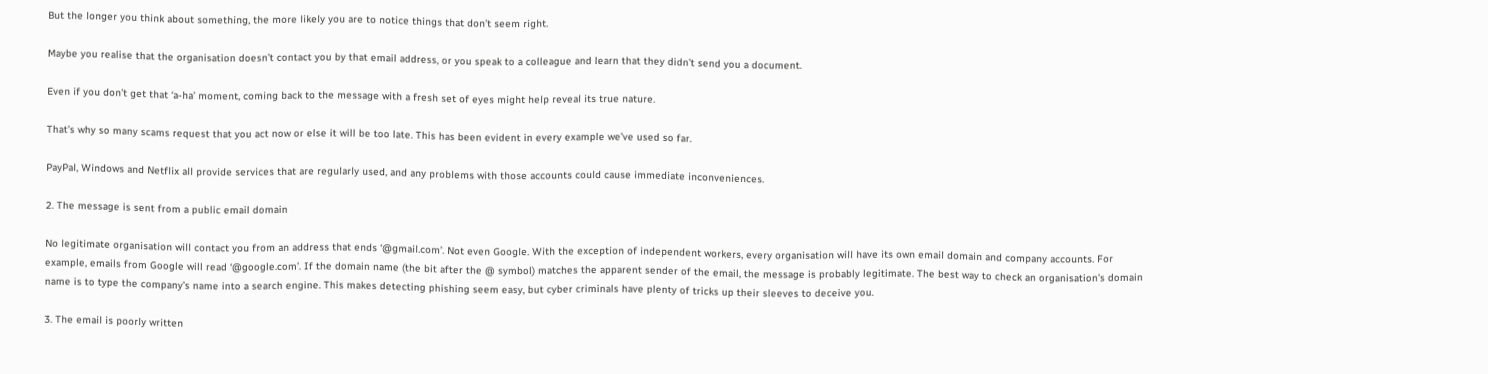But the longer you think about something, the more likely you are to notice things that don’t seem right.

Maybe you realise that the organisation doesn’t contact you by that email address, or you speak to a colleague and learn that they didn’t send you a document.

Even if you don’t get that ‘a-ha’ moment, coming back to the message with a fresh set of eyes might help reveal its true nature.

That’s why so many scams request that you act now or else it will be too late. This has been evident in every example we’ve used so far.

PayPal, Windows and Netflix all provide services that are regularly used, and any problems with those accounts could cause immediate inconveniences.

2. The message is sent from a public email domain

No legitimate organisation will contact you from an address that ends ‘@gmail.com’. Not even Google. With the exception of independent workers, every organisation will have its own email domain and company accounts. For example, emails from Google will read ‘@google.com’. If the domain name (the bit after the @ symbol) matches the apparent sender of the email, the message is probably legitimate. The best way to check an organisation’s domain name is to type the company’s name into a search engine. This makes detecting phishing seem easy, but cyber criminals have plenty of tricks up their sleeves to deceive you.

3. The email is poorly written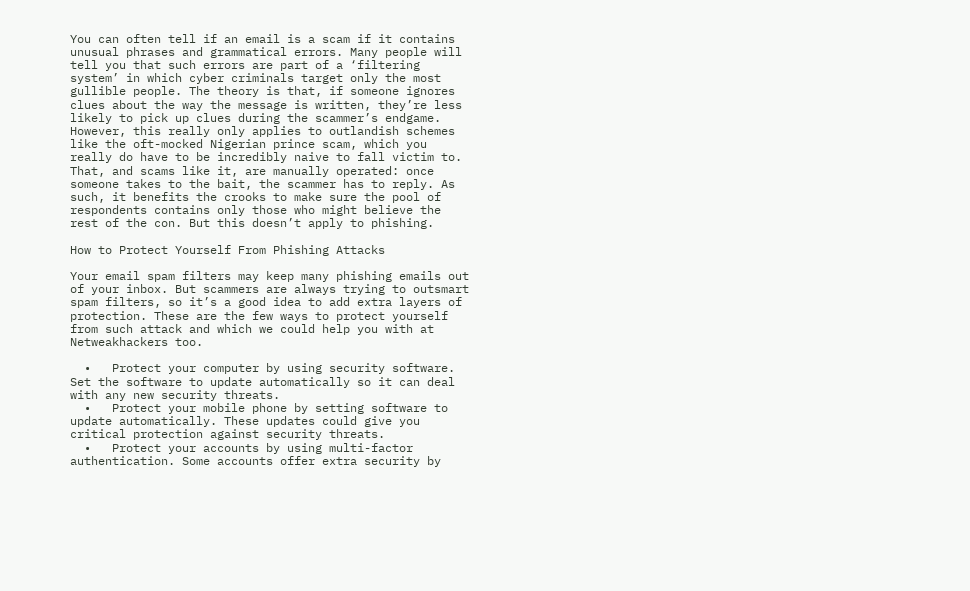You can often tell if an email is a scam if it contains unusual phrases and grammatical errors. Many people will tell you that such errors are part of a ‘filtering system’ in which cyber criminals target only the most gullible people. The theory is that, if someone ignores clues about the way the message is written, they’re less likely to pick up clues during the scammer’s endgame. However, this really only applies to outlandish schemes like the oft-mocked Nigerian prince scam, which you really do have to be incredibly naive to fall victim to. That, and scams like it, are manually operated: once someone takes to the bait, the scammer has to reply. As such, it benefits the crooks to make sure the pool of respondents contains only those who might believe the rest of the con. But this doesn’t apply to phishing.

How to Protect Yourself From Phishing Attacks

Your email spam filters may keep many phishing emails out of your inbox. But scammers are always trying to outsmart spam filters, so it’s a good idea to add extra layers of protection. These are the few ways to protect yourself from such attack and which we could help you with at Netweakhackers too.

  •   Protect your computer by using security software. Set the software to update automatically so it can deal with any new security threats.
  •   Protect your mobile phone by setting software to update automatically. These updates could give you critical protection against security threats.
  •   Protect your accounts by using multi-factor authentication. Some accounts offer extra security by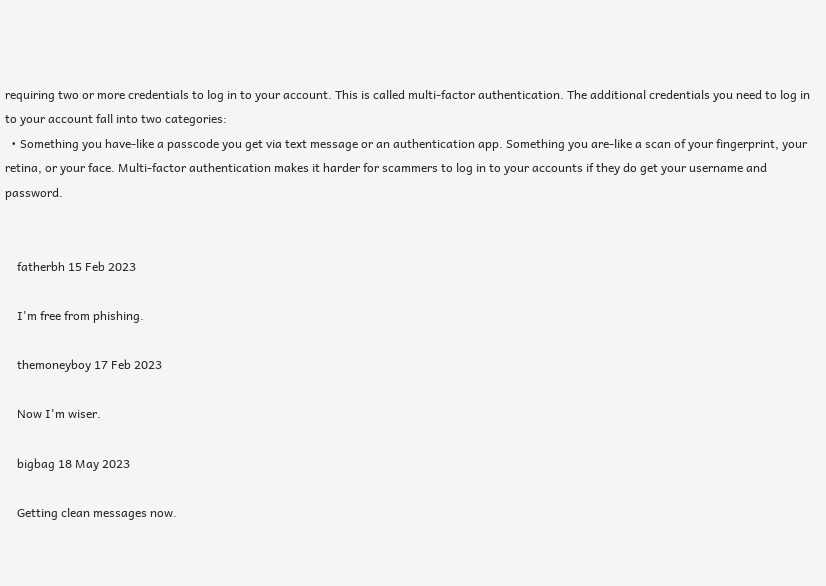requiring two or more credentials to log in to your account. This is called multi-factor authentication. The additional credentials you need to log in to your account fall into two categories:
  • Something you have-like a passcode you get via text message or an authentication app. Something you are-like a scan of your fingerprint, your retina, or your face. Multi-factor authentication makes it harder for scammers to log in to your accounts if they do get your username and password.


    fatherbh 15 Feb 2023

    I'm free from phishing.

    themoneyboy 17 Feb 2023

    Now I'm wiser.

    bigbag 18 May 2023

    Getting clean messages now.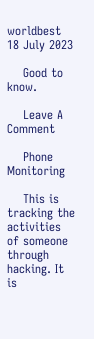worldbest 18 July 2023

    Good to know.

    Leave A Comment

    Phone Monitoring

    This is tracking the activities of someone through hacking. It is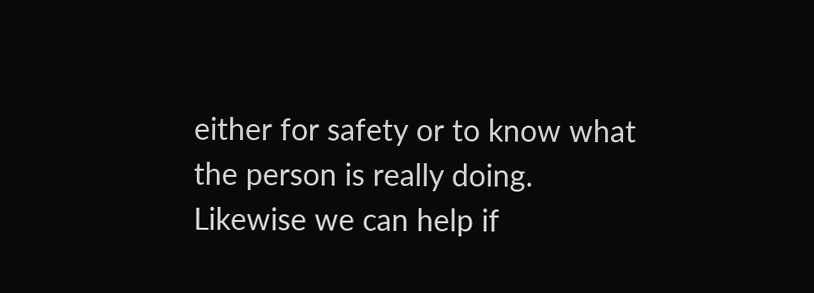either for safety or to know what the person is really doing. Likewise we can help if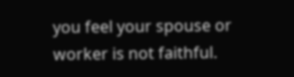you feel your spouse or worker is not faithful.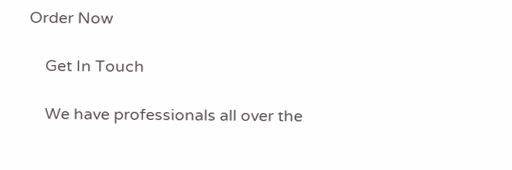Order Now

    Get In Touch

    We have professionals all over the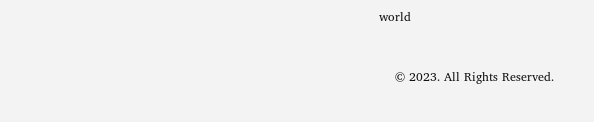world



    © 2023. All Rights Reserved.